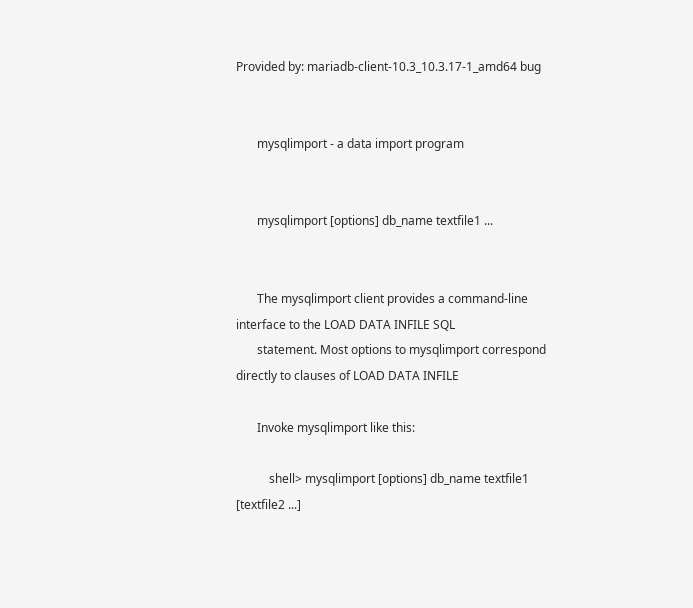Provided by: mariadb-client-10.3_10.3.17-1_amd64 bug


       mysqlimport - a data import program


       mysqlimport [options] db_name textfile1 ...


       The mysqlimport client provides a command-line interface to the LOAD DATA INFILE SQL
       statement. Most options to mysqlimport correspond directly to clauses of LOAD DATA INFILE

       Invoke mysqlimport like this:

           shell> mysqlimport [options] db_name textfile1 [textfile2 ...]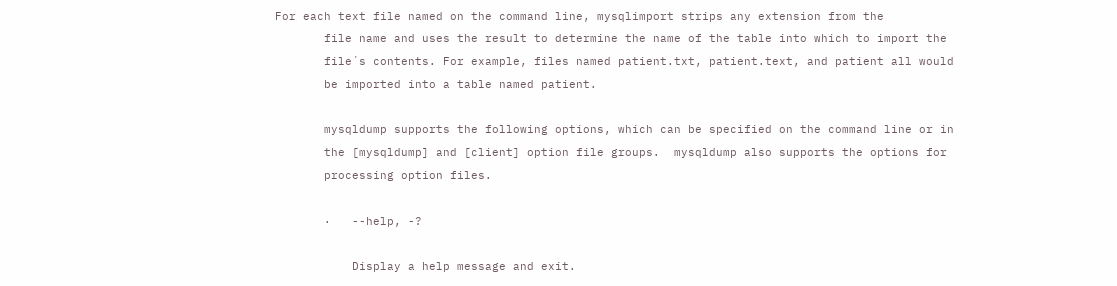For each text file named on the command line, mysqlimport strips any extension from the
       file name and uses the result to determine the name of the table into which to import the
       file´s contents. For example, files named patient.txt, patient.text, and patient all would
       be imported into a table named patient.

       mysqldump supports the following options, which can be specified on the command line or in
       the [mysqldump] and [client] option file groups.  mysqldump also supports the options for
       processing option files.

       ·   --help, -?

           Display a help message and exit.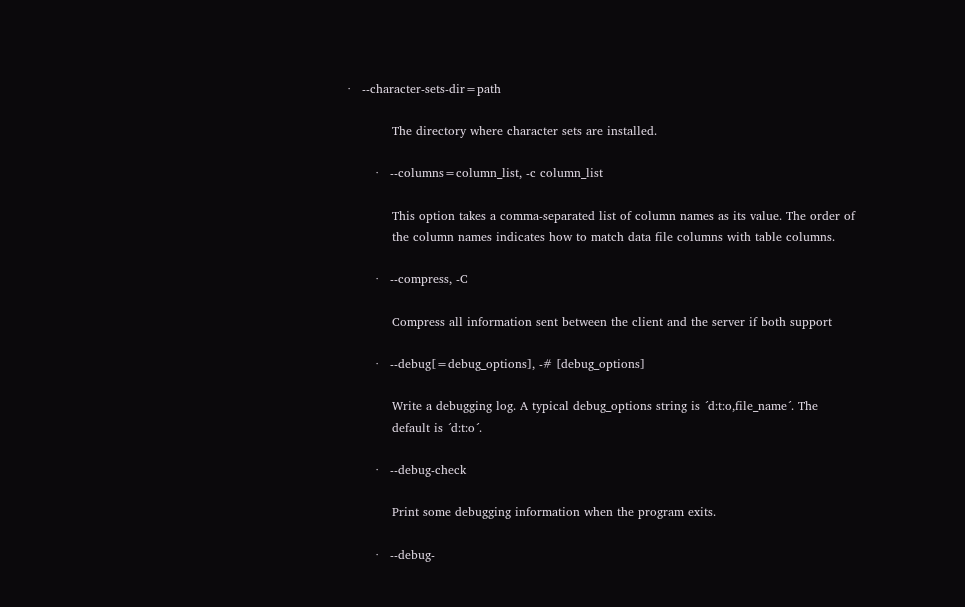·   --character-sets-dir=path

           The directory where character sets are installed.

       ·   --columns=column_list, -c column_list

           This option takes a comma-separated list of column names as its value. The order of
           the column names indicates how to match data file columns with table columns.

       ·   --compress, -C

           Compress all information sent between the client and the server if both support

       ·   --debug[=debug_options], -# [debug_options]

           Write a debugging log. A typical debug_options string is ´d:t:o,file_name´. The
           default is ´d:t:o´.

       ·   --debug-check

           Print some debugging information when the program exits.

       ·   --debug-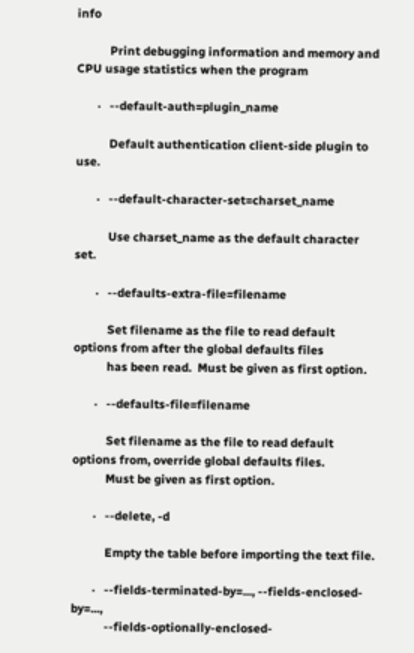info

           Print debugging information and memory and CPU usage statistics when the program

       ·   --default-auth=plugin_name

           Default authentication client-side plugin to use.

       ·   --default-character-set=charset_name

           Use charset_name as the default character set.

       ·   --defaults-extra-file=filename

           Set filename as the file to read default options from after the global defaults files
           has been read.  Must be given as first option.

       ·   --defaults-file=filename

           Set filename as the file to read default options from, override global defaults files.
           Must be given as first option.

       ·   --delete, -d

           Empty the table before importing the text file.

       ·   --fields-terminated-by=..., --fields-enclosed-by=...,
           --fields-optionally-enclosed-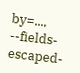by=..., --fields-escaped-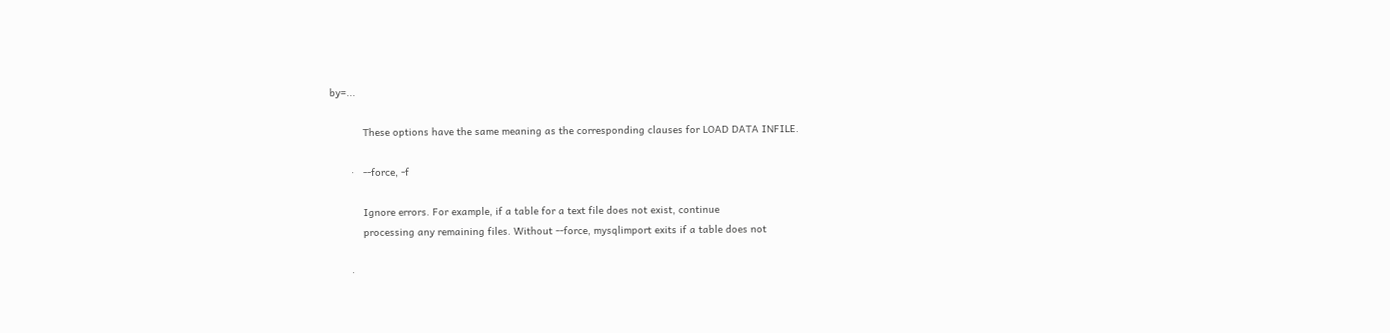by=...

           These options have the same meaning as the corresponding clauses for LOAD DATA INFILE.

       ·   --force, -f

           Ignore errors. For example, if a table for a text file does not exist, continue
           processing any remaining files. Without --force, mysqlimport exits if a table does not

       ·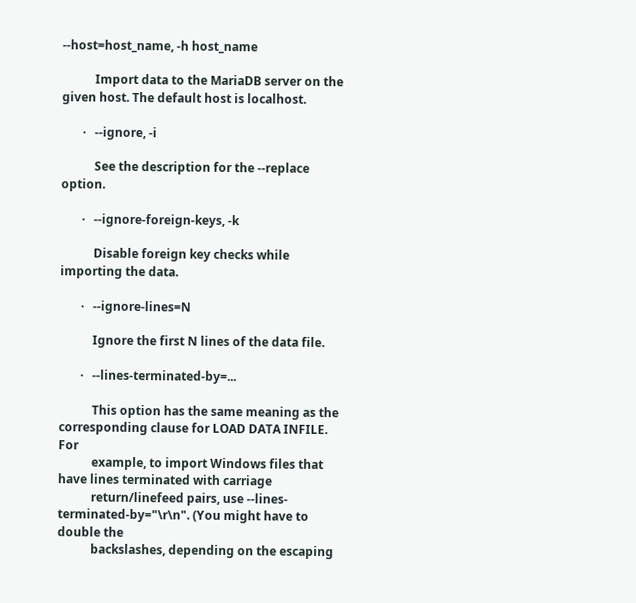--host=host_name, -h host_name

           Import data to the MariaDB server on the given host. The default host is localhost.

       ·   --ignore, -i

           See the description for the --replace option.

       ·   --ignore-foreign-keys, -k

           Disable foreign key checks while importing the data.

       ·   --ignore-lines=N

           Ignore the first N lines of the data file.

       ·   --lines-terminated-by=...

           This option has the same meaning as the corresponding clause for LOAD DATA INFILE. For
           example, to import Windows files that have lines terminated with carriage
           return/linefeed pairs, use --lines-terminated-by="\r\n". (You might have to double the
           backslashes, depending on the escaping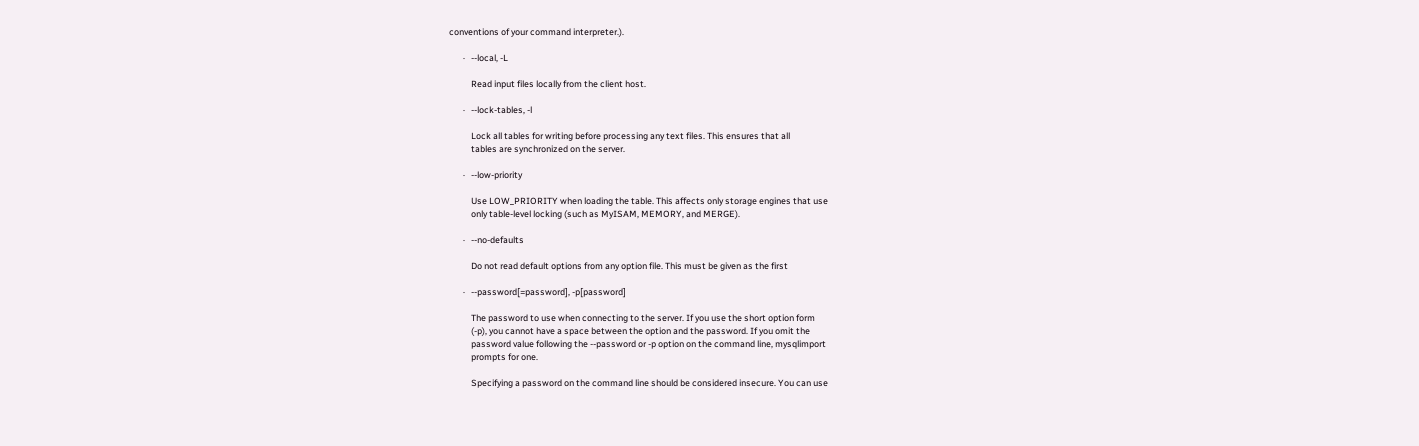conventions of your command interpreter.).

       ·   --local, -L

           Read input files locally from the client host.

       ·   --lock-tables, -l

           Lock all tables for writing before processing any text files. This ensures that all
           tables are synchronized on the server.

       ·   --low-priority

           Use LOW_PRIORITY when loading the table. This affects only storage engines that use
           only table-level locking (such as MyISAM, MEMORY, and MERGE).

       ·   --no-defaults

           Do not read default options from any option file. This must be given as the first

       ·   --password[=password], -p[password]

           The password to use when connecting to the server. If you use the short option form
           (-p), you cannot have a space between the option and the password. If you omit the
           password value following the --password or -p option on the command line, mysqlimport
           prompts for one.

           Specifying a password on the command line should be considered insecure. You can use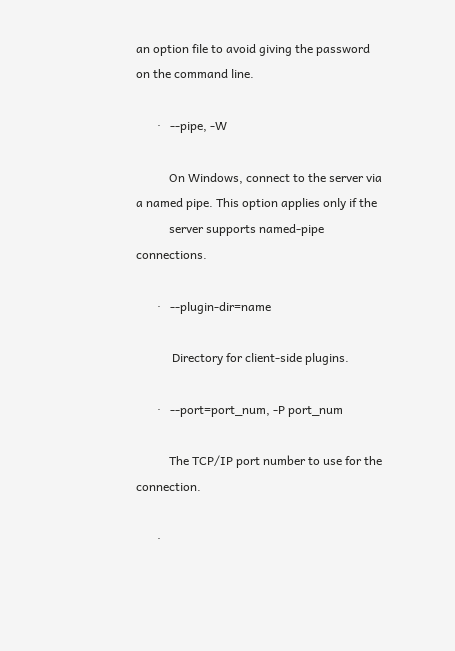an option file to avoid giving the password on the command line.

       ·   --pipe, -W

           On Windows, connect to the server via a named pipe. This option applies only if the
           server supports named-pipe connections.

       ·   --plugin-dir=name

            Directory for client-side plugins.

       ·   --port=port_num, -P port_num

           The TCP/IP port number to use for the connection.

       ·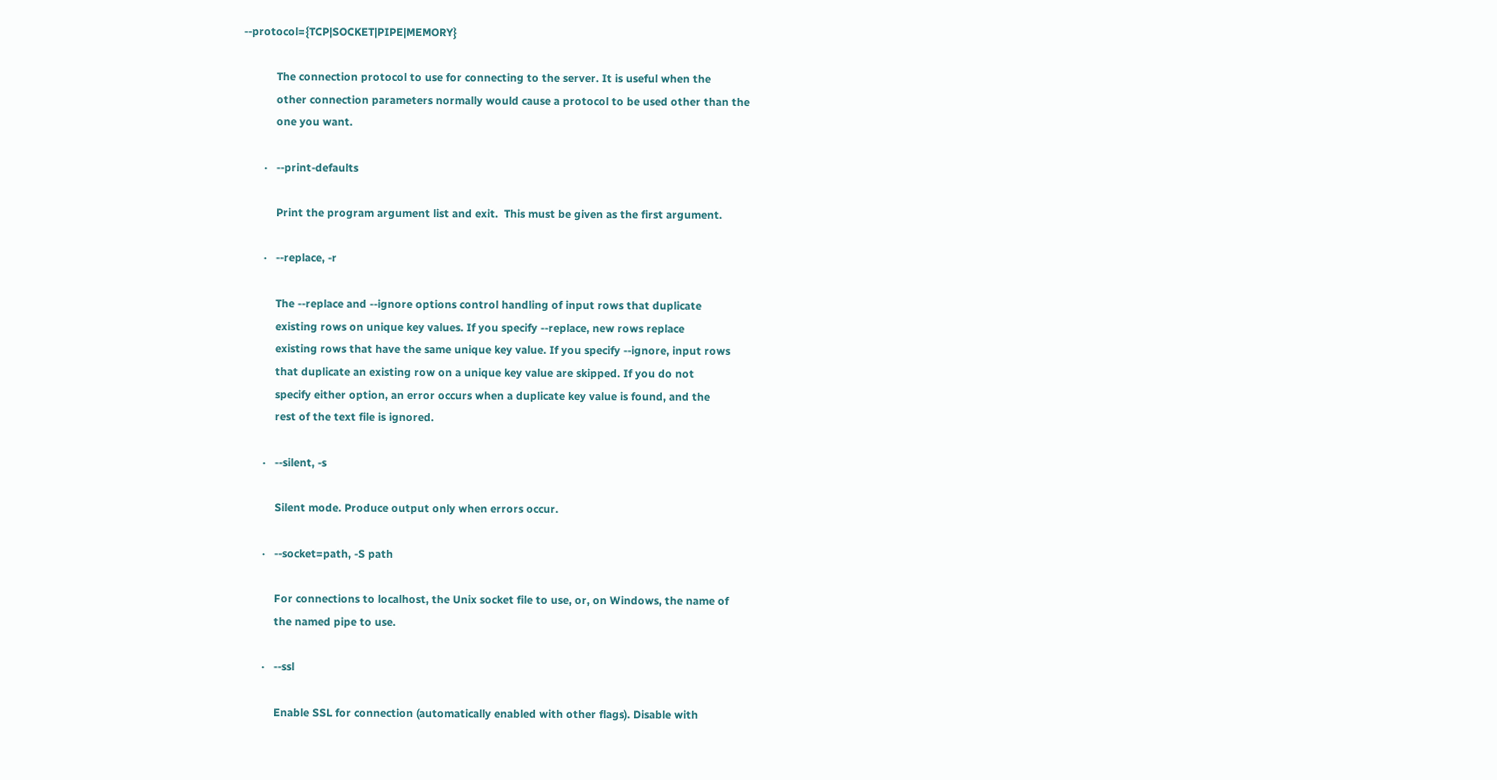--protocol={TCP|SOCKET|PIPE|MEMORY}

           The connection protocol to use for connecting to the server. It is useful when the
           other connection parameters normally would cause a protocol to be used other than the
           one you want.

       ·   --print-defaults

           Print the program argument list and exit.  This must be given as the first argument.

       ·   --replace, -r

           The --replace and --ignore options control handling of input rows that duplicate
           existing rows on unique key values. If you specify --replace, new rows replace
           existing rows that have the same unique key value. If you specify --ignore, input rows
           that duplicate an existing row on a unique key value are skipped. If you do not
           specify either option, an error occurs when a duplicate key value is found, and the
           rest of the text file is ignored.

       ·   --silent, -s

           Silent mode. Produce output only when errors occur.

       ·   --socket=path, -S path

           For connections to localhost, the Unix socket file to use, or, on Windows, the name of
           the named pipe to use.

       ·   --ssl

           Enable SSL for connection (automatically enabled with other flags). Disable with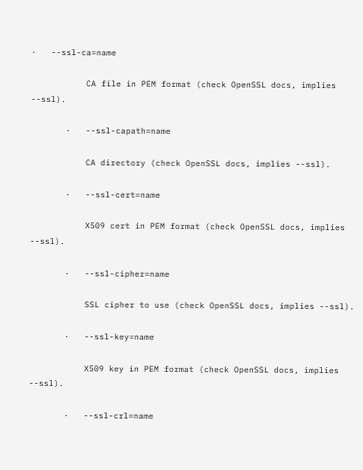·   --ssl-ca=name

           CA file in PEM format (check OpenSSL docs, implies --ssl).

       ·   --ssl-capath=name

           CA directory (check OpenSSL docs, implies --ssl).

       ·   --ssl-cert=name

           X509 cert in PEM format (check OpenSSL docs, implies --ssl).

       ·   --ssl-cipher=name

           SSL cipher to use (check OpenSSL docs, implies --ssl).

       ·   --ssl-key=name

           X509 key in PEM format (check OpenSSL docs, implies --ssl).

       ·   --ssl-crl=name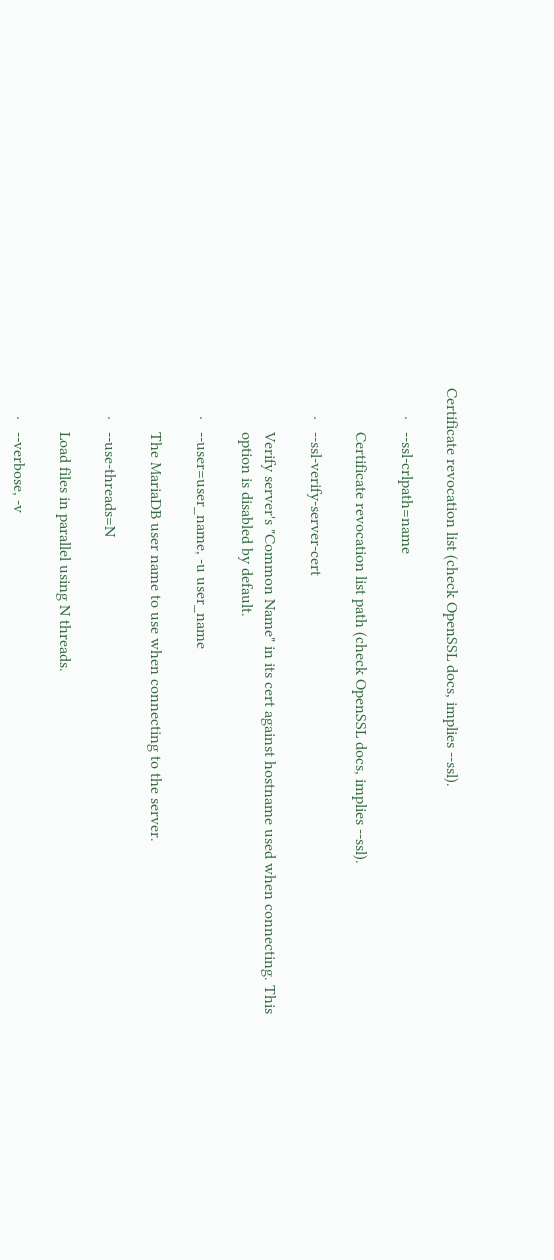Certificate revocation list (check OpenSSL docs, implies --ssl).

       ·   --ssl-crlpath=name

           Certificate revocation list path (check OpenSSL docs, implies --ssl).

       ·   --ssl-verify-server-cert

           Verify server's "Common Name" in its cert against hostname used when connecting. This
           option is disabled by default.

       ·   --user=user_name, -u user_name

           The MariaDB user name to use when connecting to the server.

       ·   --use-threads=N

           Load files in parallel using N threads.

       ·   --verbose, -v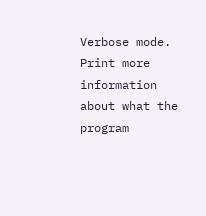Verbose mode. Print more information about what the program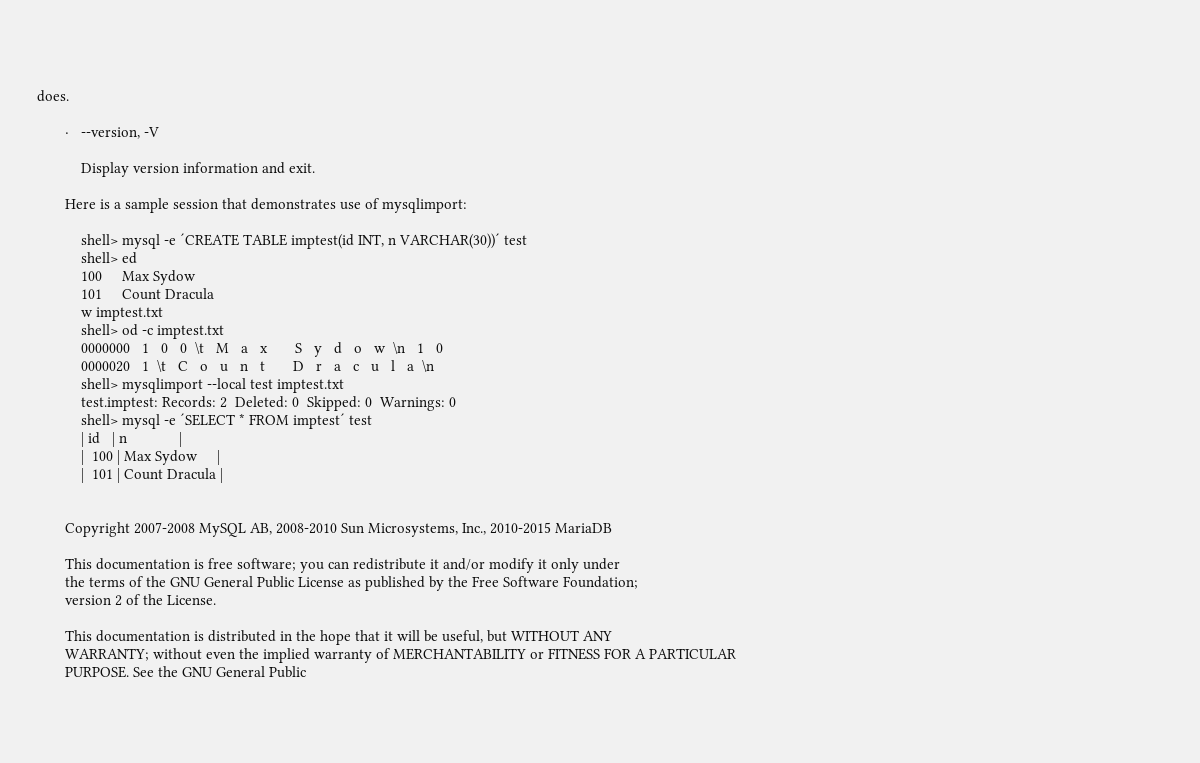does.

       ·   --version, -V

           Display version information and exit.

       Here is a sample session that demonstrates use of mysqlimport:

           shell> mysql -e ´CREATE TABLE imptest(id INT, n VARCHAR(30))´ test
           shell> ed
           100     Max Sydow
           101     Count Dracula
           w imptest.txt
           shell> od -c imptest.txt
           0000000   1   0   0  \t   M   a   x       S   y   d   o   w  \n   1   0
           0000020   1  \t   C   o   u   n   t       D   r   a   c   u   l   a  \n
           shell> mysqlimport --local test imptest.txt
           test.imptest: Records: 2  Deleted: 0  Skipped: 0  Warnings: 0
           shell> mysql -e ´SELECT * FROM imptest´ test
           | id   | n             |
           |  100 | Max Sydow     |
           |  101 | Count Dracula |


       Copyright 2007-2008 MySQL AB, 2008-2010 Sun Microsystems, Inc., 2010-2015 MariaDB

       This documentation is free software; you can redistribute it and/or modify it only under
       the terms of the GNU General Public License as published by the Free Software Foundation;
       version 2 of the License.

       This documentation is distributed in the hope that it will be useful, but WITHOUT ANY
       WARRANTY; without even the implied warranty of MERCHANTABILITY or FITNESS FOR A PARTICULAR
       PURPOSE. See the GNU General Public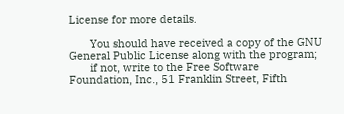License for more details.

       You should have received a copy of the GNU General Public License along with the program;
       if not, write to the Free Software Foundation, Inc., 51 Franklin Street, Fifth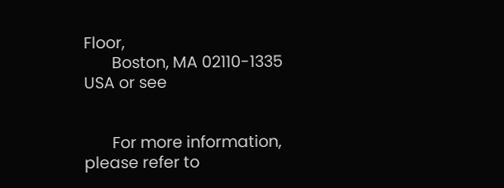Floor,
       Boston, MA 02110-1335 USA or see


       For more information, please refer to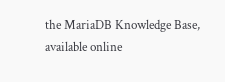the MariaDB Knowledge Base, available online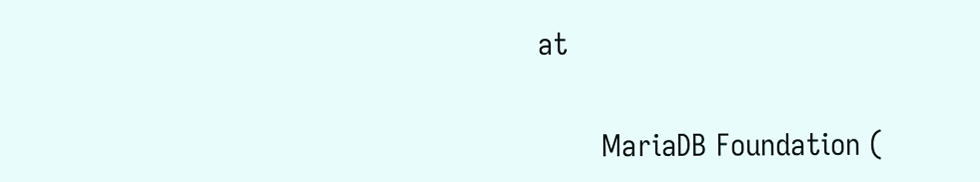at


       MariaDB Foundation (